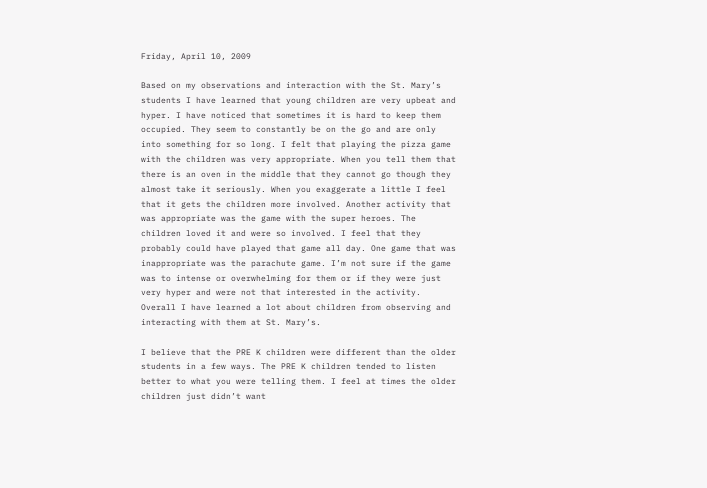Friday, April 10, 2009

Based on my observations and interaction with the St. Mary’s students I have learned that young children are very upbeat and hyper. I have noticed that sometimes it is hard to keep them occupied. They seem to constantly be on the go and are only into something for so long. I felt that playing the pizza game with the children was very appropriate. When you tell them that there is an oven in the middle that they cannot go though they almost take it seriously. When you exaggerate a little I feel that it gets the children more involved. Another activity that was appropriate was the game with the super heroes. The children loved it and were so involved. I feel that they probably could have played that game all day. One game that was inappropriate was the parachute game. I’m not sure if the game was to intense or overwhelming for them or if they were just very hyper and were not that interested in the activity. Overall I have learned a lot about children from observing and interacting with them at St. Mary’s.

I believe that the PRE K children were different than the older students in a few ways. The PRE K children tended to listen better to what you were telling them. I feel at times the older children just didn’t want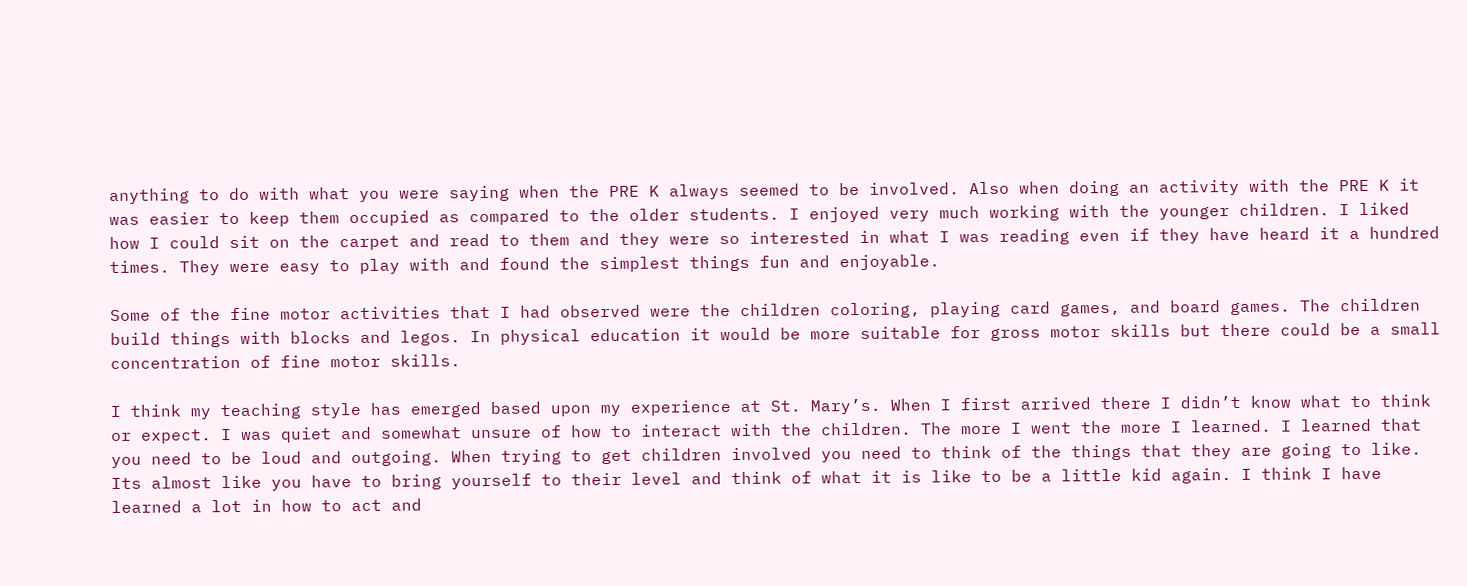anything to do with what you were saying when the PRE K always seemed to be involved. Also when doing an activity with the PRE K it was easier to keep them occupied as compared to the older students. I enjoyed very much working with the younger children. I liked how I could sit on the carpet and read to them and they were so interested in what I was reading even if they have heard it a hundred times. They were easy to play with and found the simplest things fun and enjoyable.

Some of the fine motor activities that I had observed were the children coloring, playing card games, and board games. The children build things with blocks and legos. In physical education it would be more suitable for gross motor skills but there could be a small concentration of fine motor skills.

I think my teaching style has emerged based upon my experience at St. Mary’s. When I first arrived there I didn’t know what to think or expect. I was quiet and somewhat unsure of how to interact with the children. The more I went the more I learned. I learned that you need to be loud and outgoing. When trying to get children involved you need to think of the things that they are going to like. Its almost like you have to bring yourself to their level and think of what it is like to be a little kid again. I think I have learned a lot in how to act and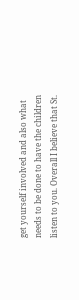get yourself involved and also what needs to be done to have the children listen to you. Overall I believe that St.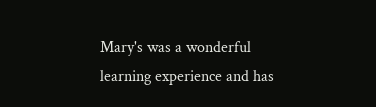Mary's was a wonderful learning experience and has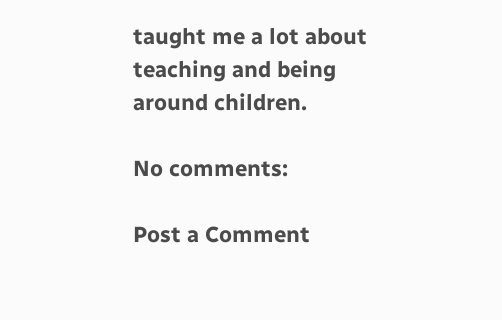taught me a lot about teaching and being around children.

No comments:

Post a Comment